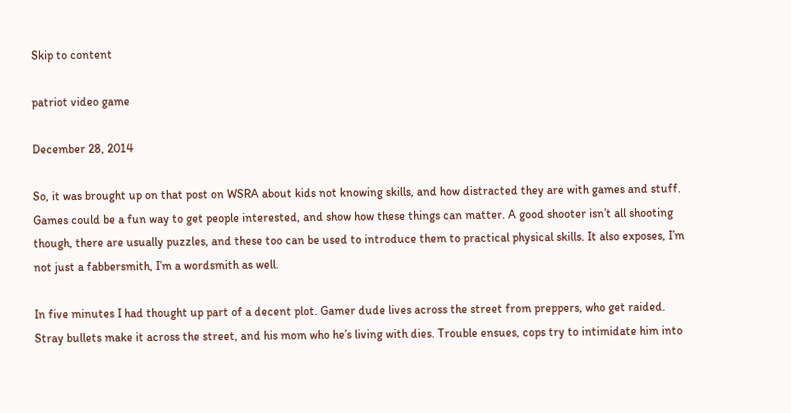Skip to content

patriot video game

December 28, 2014

So, it was brought up on that post on WSRA about kids not knowing skills, and how distracted they are with games and stuff. Games could be a fun way to get people interested, and show how these things can matter. A good shooter isn’t all shooting though, there are usually puzzles, and these too can be used to introduce them to practical physical skills. It also exposes, I’m not just a fabbersmith, I’m a wordsmith as well.

In five minutes I had thought up part of a decent plot. Gamer dude lives across the street from preppers, who get raided. Stray bullets make it across the street, and his mom who he’s living with dies. Trouble ensues, cops try to intimidate him into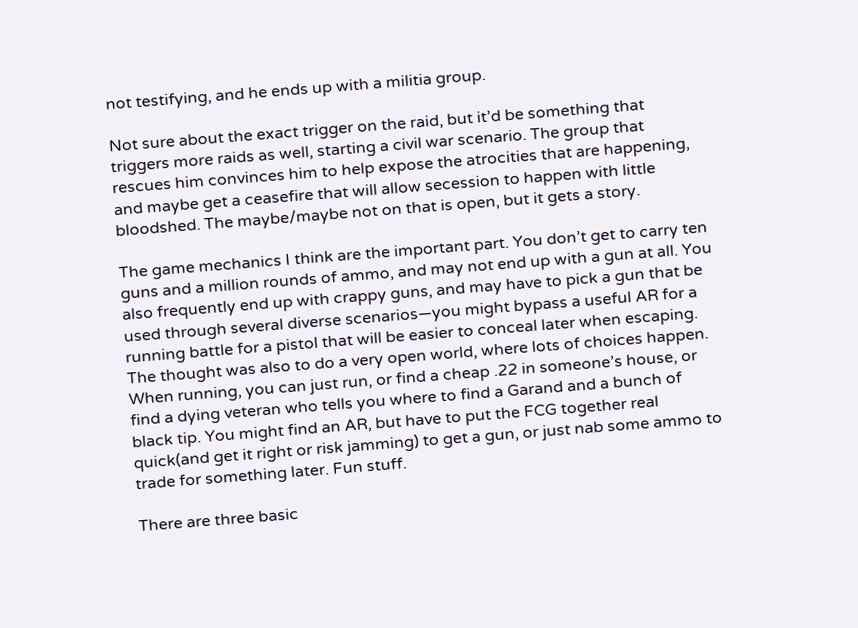not testifying, and he ends up with a militia group.

Not sure about the exact trigger on the raid, but it’d be something that triggers more raids as well, starting a civil war scenario. The group that rescues him convinces him to help expose the atrocities that are happening, and maybe get a ceasefire that will allow secession to happen with little bloodshed. The maybe/maybe not on that is open, but it gets a story.

The game mechanics I think are the important part. You don’t get to carry ten guns and a million rounds of ammo, and may not end up with a gun at all. You also frequently end up with crappy guns, and may have to pick a gun that be used through several diverse scenarios—you might bypass a useful AR for a running battle for a pistol that will be easier to conceal later when escaping. The thought was also to do a very open world, where lots of choices happen. When running, you can just run, or find a cheap .22 in someone’s house, or find a dying veteran who tells you where to find a Garand and a bunch of black tip. You might find an AR, but have to put the FCG together real quick(and get it right or risk jamming) to get a gun, or just nab some ammo to trade for something later. Fun stuff.

There are three basic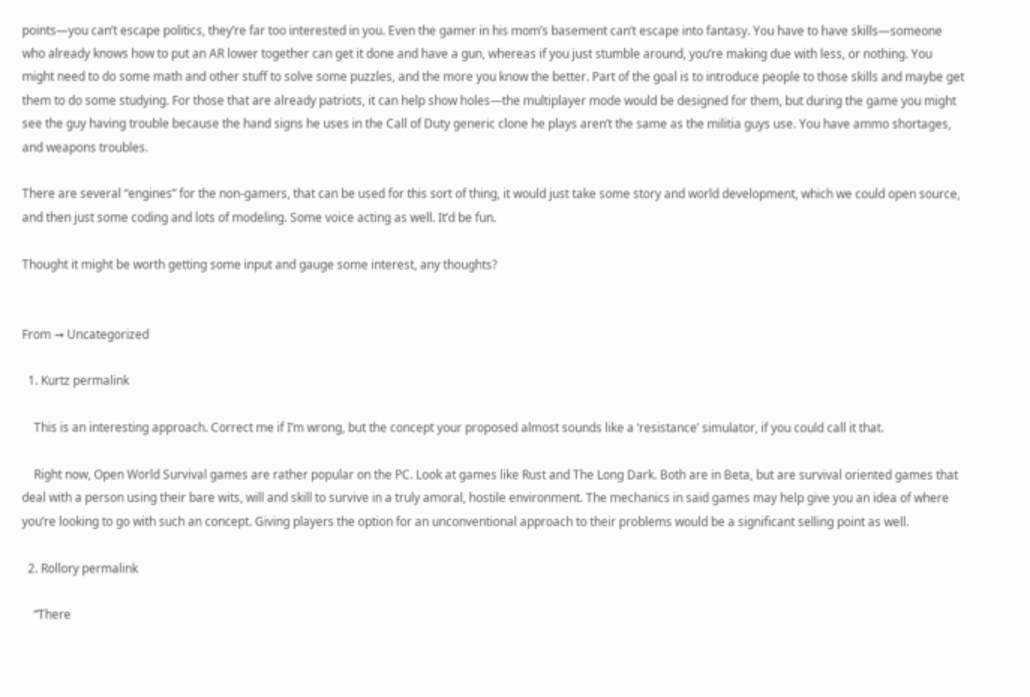points—you can’t escape politics, they’re far too interested in you. Even the gamer in his mom’s basement can’t escape into fantasy. You have to have skills—someone who already knows how to put an AR lower together can get it done and have a gun, whereas if you just stumble around, you’re making due with less, or nothing. You might need to do some math and other stuff to solve some puzzles, and the more you know the better. Part of the goal is to introduce people to those skills and maybe get them to do some studying. For those that are already patriots, it can help show holes—the multiplayer mode would be designed for them, but during the game you might see the guy having trouble because the hand signs he uses in the Call of Duty generic clone he plays aren’t the same as the militia guys use. You have ammo shortages, and weapons troubles.

There are several “engines” for the non-gamers, that can be used for this sort of thing, it would just take some story and world development, which we could open source, and then just some coding and lots of modeling. Some voice acting as well. It’d be fun.

Thought it might be worth getting some input and gauge some interest, any thoughts?


From → Uncategorized

  1. Kurtz permalink

    This is an interesting approach. Correct me if I’m wrong, but the concept your proposed almost sounds like a ‘resistance’ simulator, if you could call it that.

    Right now, Open World Survival games are rather popular on the PC. Look at games like Rust and The Long Dark. Both are in Beta, but are survival oriented games that deal with a person using their bare wits, will and skill to survive in a truly amoral, hostile environment. The mechanics in said games may help give you an idea of where you’re looking to go with such an concept. Giving players the option for an unconventional approach to their problems would be a significant selling point as well.

  2. Rollory permalink

    “There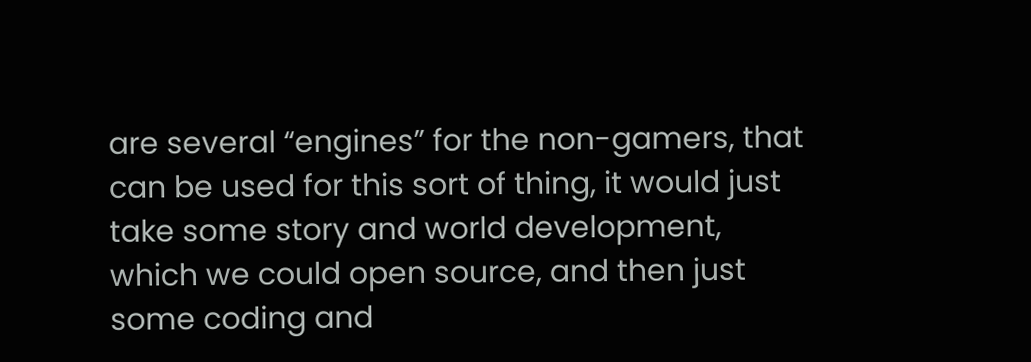are several “engines” for the non-gamers, that can be used for this sort of thing, it would just take some story and world development, which we could open source, and then just some coding and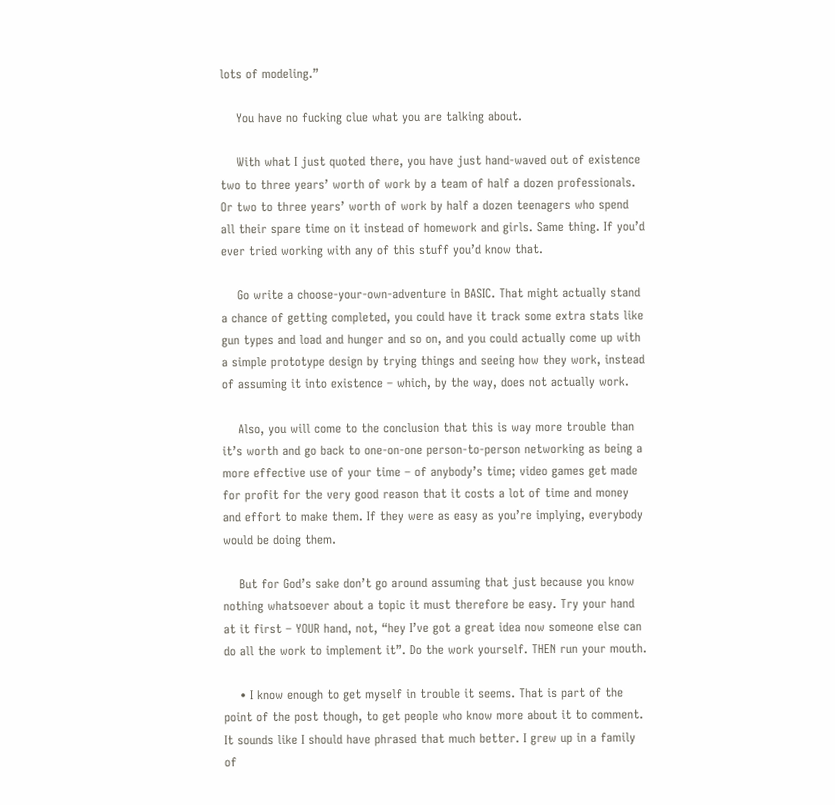lots of modeling.”

    You have no fucking clue what you are talking about.

    With what I just quoted there, you have just hand-waved out of existence two to three years’ worth of work by a team of half a dozen professionals. Or two to three years’ worth of work by half a dozen teenagers who spend all their spare time on it instead of homework and girls. Same thing. If you’d ever tried working with any of this stuff you’d know that.

    Go write a choose-your-own-adventure in BASIC. That might actually stand a chance of getting completed, you could have it track some extra stats like gun types and load and hunger and so on, and you could actually come up with a simple prototype design by trying things and seeing how they work, instead of assuming it into existence – which, by the way, does not actually work.

    Also, you will come to the conclusion that this is way more trouble than it’s worth and go back to one-on-one person-to-person networking as being a more effective use of your time – of anybody’s time; video games get made for profit for the very good reason that it costs a lot of time and money and effort to make them. If they were as easy as you’re implying, everybody would be doing them.

    But for God’s sake don’t go around assuming that just because you know nothing whatsoever about a topic it must therefore be easy. Try your hand at it first – YOUR hand, not, “hey I’ve got a great idea now someone else can do all the work to implement it”. Do the work yourself. THEN run your mouth.

    • I know enough to get myself in trouble it seems. That is part of the point of the post though, to get people who know more about it to comment. It sounds like I should have phrased that much better. I grew up in a family of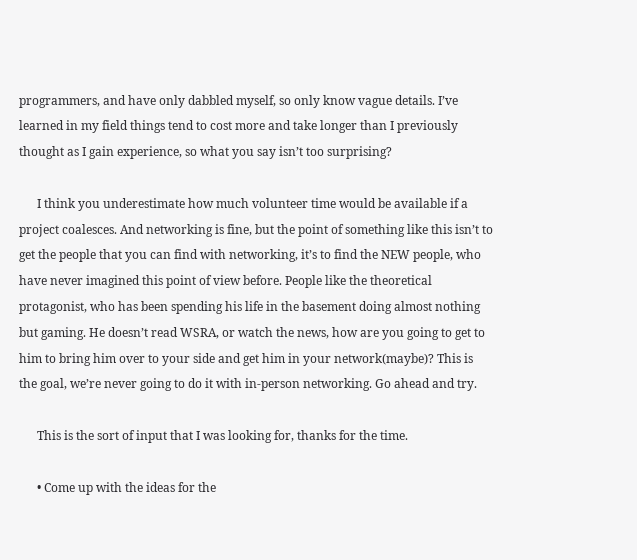programmers, and have only dabbled myself, so only know vague details. I’ve learned in my field things tend to cost more and take longer than I previously thought as I gain experience, so what you say isn’t too surprising?

      I think you underestimate how much volunteer time would be available if a project coalesces. And networking is fine, but the point of something like this isn’t to get the people that you can find with networking, it’s to find the NEW people, who have never imagined this point of view before. People like the theoretical protagonist, who has been spending his life in the basement doing almost nothing but gaming. He doesn’t read WSRA, or watch the news, how are you going to get to him to bring him over to your side and get him in your network(maybe)? This is the goal, we’re never going to do it with in-person networking. Go ahead and try.

      This is the sort of input that I was looking for, thanks for the time.

      • Come up with the ideas for the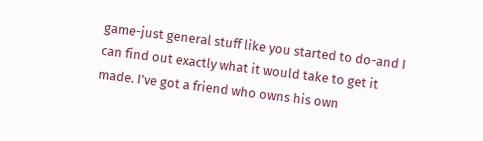game-just general stuff like you started to do-and I can find out exactly what it would take to get it made. I’ve got a friend who owns his own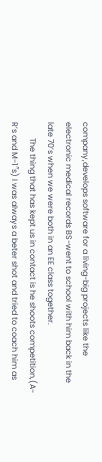company,develops software for a living-big projects like the electronic medical records BS-went to school with him back in the late 70’s when we were both in an EE class together.
        The thing that has kept us in contact is he shoots competition,(A-R’s and M-1″s) I was always a beter shot and tried to coach him as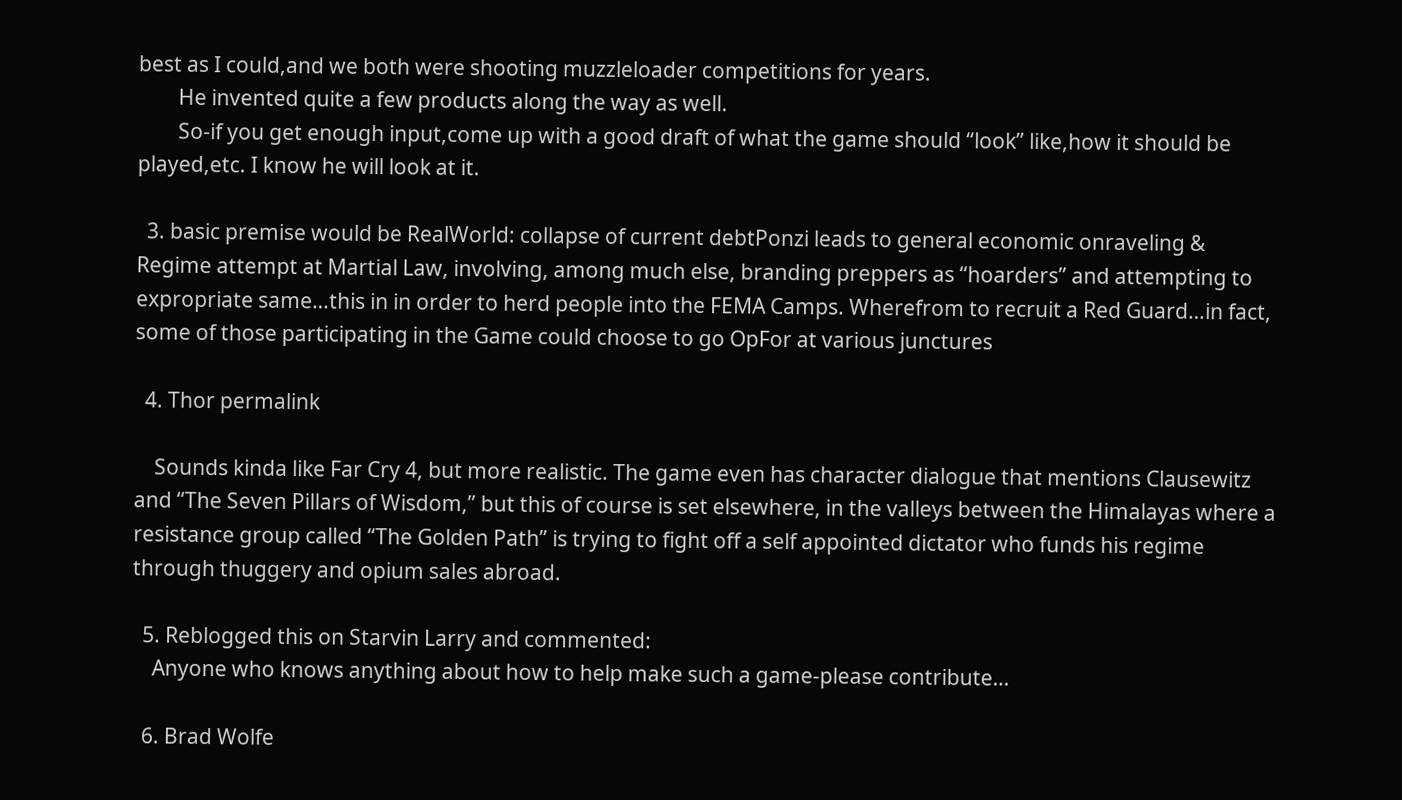best as I could,and we both were shooting muzzleloader competitions for years.
        He invented quite a few products along the way as well.
        So-if you get enough input,come up with a good draft of what the game should “look” like,how it should be played,etc. I know he will look at it.

  3. basic premise would be RealWorld: collapse of current debtPonzi leads to general economic onraveling & Regime attempt at Martial Law, involving, among much else, branding preppers as “hoarders” and attempting to expropriate same…this in in order to herd people into the FEMA Camps. Wherefrom to recruit a Red Guard…in fact, some of those participating in the Game could choose to go OpFor at various junctures

  4. Thor permalink

    Sounds kinda like Far Cry 4, but more realistic. The game even has character dialogue that mentions Clausewitz and “The Seven Pillars of Wisdom,” but this of course is set elsewhere, in the valleys between the Himalayas where a resistance group called “The Golden Path” is trying to fight off a self appointed dictator who funds his regime through thuggery and opium sales abroad.

  5. Reblogged this on Starvin Larry and commented:
    Anyone who knows anything about how to help make such a game-please contribute…

  6. Brad Wolfe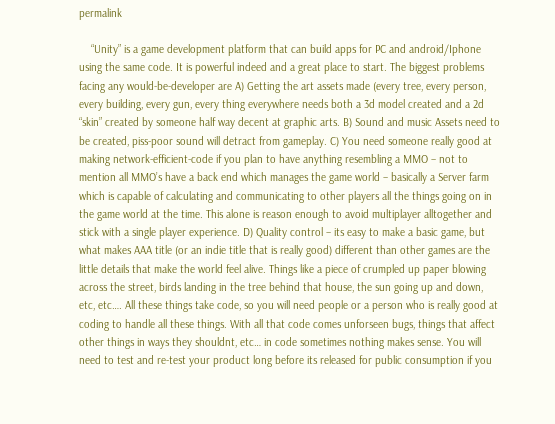permalink

    “Unity” is a game development platform that can build apps for PC and android/Iphone using the same code. It is powerful indeed and a great place to start. The biggest problems facing any would-be-developer are A) Getting the art assets made (every tree, every person, every building, every gun, every thing everywhere needs both a 3d model created and a 2d “skin” created by someone half way decent at graphic arts. B) Sound and music Assets need to be created, piss-poor sound will detract from gameplay. C) You need someone really good at making network-efficient-code if you plan to have anything resembling a MMO – not to mention all MMO’s have a back end which manages the game world – basically a Server farm which is capable of calculating and communicating to other players all the things going on in the game world at the time. This alone is reason enough to avoid multiplayer alltogether and stick with a single player experience. D) Quality control – its easy to make a basic game, but what makes AAA title (or an indie title that is really good) different than other games are the little details that make the world feel alive. Things like a piece of crumpled up paper blowing across the street, birds landing in the tree behind that house, the sun going up and down, etc, etc…. All these things take code, so you will need people or a person who is really good at coding to handle all these things. With all that code comes unforseen bugs, things that affect other things in ways they shouldnt, etc… in code sometimes nothing makes sense. You will need to test and re-test your product long before its released for public consumption if you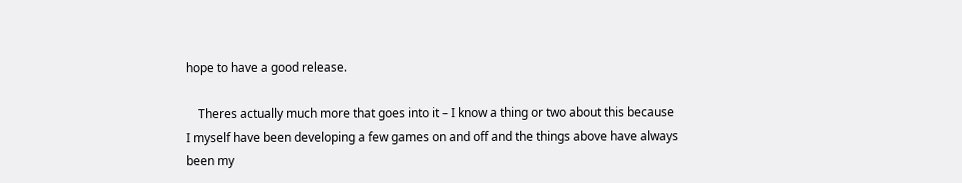hope to have a good release.

    Theres actually much more that goes into it – I know a thing or two about this because I myself have been developing a few games on and off and the things above have always been my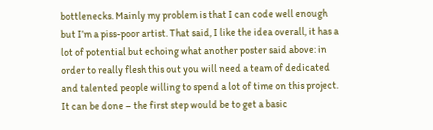bottlenecks. Mainly my problem is that I can code well enough but I’m a piss-poor artist. That said, I like the idea overall, it has a lot of potential but echoing what another poster said above: in order to really flesh this out you will need a team of dedicated and talented people willing to spend a lot of time on this project. It can be done – the first step would be to get a basic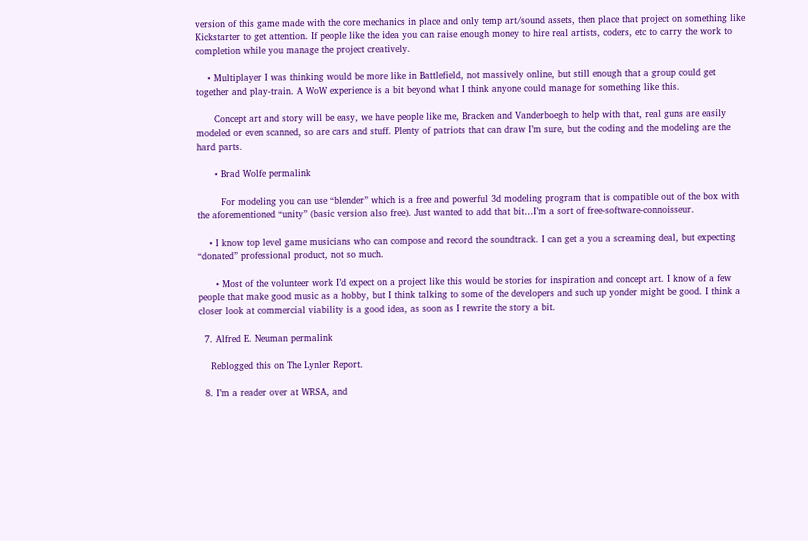version of this game made with the core mechanics in place and only temp art/sound assets, then place that project on something like Kickstarter to get attention. If people like the idea you can raise enough money to hire real artists, coders, etc to carry the work to completion while you manage the project creatively.

    • Multiplayer I was thinking would be more like in Battlefield, not massively online, but still enough that a group could get together and play-train. A WoW experience is a bit beyond what I think anyone could manage for something like this.

      Concept art and story will be easy, we have people like me, Bracken and Vanderboegh to help with that, real guns are easily modeled or even scanned, so are cars and stuff. Plenty of patriots that can draw I’m sure, but the coding and the modeling are the hard parts.

      • Brad Wolfe permalink

        For modeling you can use “blender” which is a free and powerful 3d modeling program that is compatible out of the box with the aforementioned “unity” (basic version also free). Just wanted to add that bit…I’m a sort of free-software-connoisseur.

    • I know top level game musicians who can compose and record the soundtrack. I can get a you a screaming deal, but expecting “donated” professional product, not so much.

      • Most of the volunteer work I’d expect on a project like this would be stories for inspiration and concept art. I know of a few people that make good music as a hobby, but I think talking to some of the developers and such up yonder might be good. I think a closer look at commercial viability is a good idea, as soon as I rewrite the story a bit.

  7. Alfred E. Neuman permalink

    Reblogged this on The Lynler Report.

  8. I’m a reader over at WRSA, and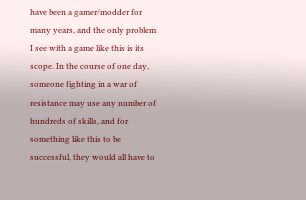have been a gamer/modder for many years, and the only problem I see with a game like this is its scope. In the course of one day, someone fighting in a war of resistance may use any number of hundreds of skills, and for something like this to be successful, they would all have to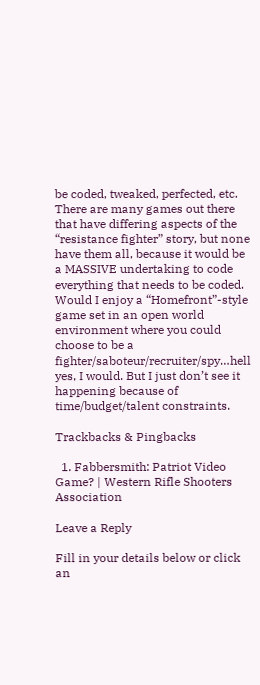be coded, tweaked, perfected, etc. There are many games out there that have differing aspects of the “resistance fighter” story, but none have them all, because it would be a MASSIVE undertaking to code everything that needs to be coded. Would I enjoy a “Homefront”-style game set in an open world environment where you could choose to be a fighter/saboteur/recruiter/spy…hell yes, I would. But I just don’t see it happening because of time/budget/talent constraints.

Trackbacks & Pingbacks

  1. Fabbersmith: Patriot Video Game? | Western Rifle Shooters Association

Leave a Reply

Fill in your details below or click an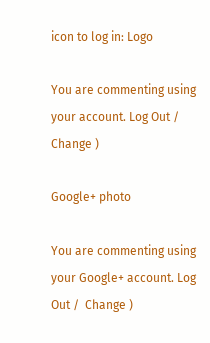icon to log in: Logo

You are commenting using your account. Log Out /  Change )

Google+ photo

You are commenting using your Google+ account. Log Out /  Change )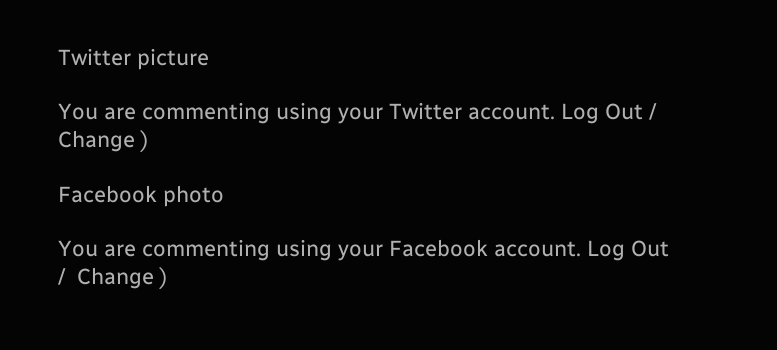Twitter picture

You are commenting using your Twitter account. Log Out /  Change )

Facebook photo

You are commenting using your Facebook account. Log Out /  Change )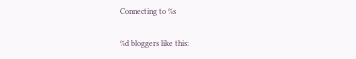Connecting to %s

%d bloggers like this: